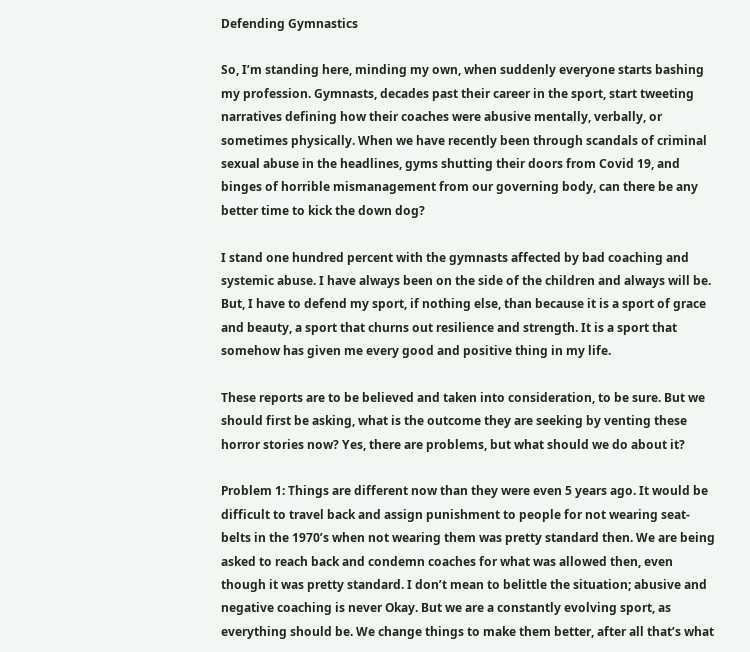Defending Gymnastics

So, I’m standing here, minding my own, when suddenly everyone starts bashing my profession. Gymnasts, decades past their career in the sport, start tweeting narratives defining how their coaches were abusive mentally, verbally, or sometimes physically. When we have recently been through scandals of criminal sexual abuse in the headlines, gyms shutting their doors from Covid 19, and binges of horrible mismanagement from our governing body, can there be any better time to kick the down dog?

I stand one hundred percent with the gymnasts affected by bad coaching and systemic abuse. I have always been on the side of the children and always will be. But, I have to defend my sport, if nothing else, than because it is a sport of grace and beauty, a sport that churns out resilience and strength. It is a sport that somehow has given me every good and positive thing in my life.

These reports are to be believed and taken into consideration, to be sure. But we should first be asking, what is the outcome they are seeking by venting these horror stories now? Yes, there are problems, but what should we do about it?

Problem 1: Things are different now than they were even 5 years ago. It would be difficult to travel back and assign punishment to people for not wearing seat-belts in the 1970’s when not wearing them was pretty standard then. We are being asked to reach back and condemn coaches for what was allowed then, even though it was pretty standard. I don’t mean to belittle the situation; abusive and negative coaching is never Okay. But we are a constantly evolving sport, as everything should be. We change things to make them better, after all that’s what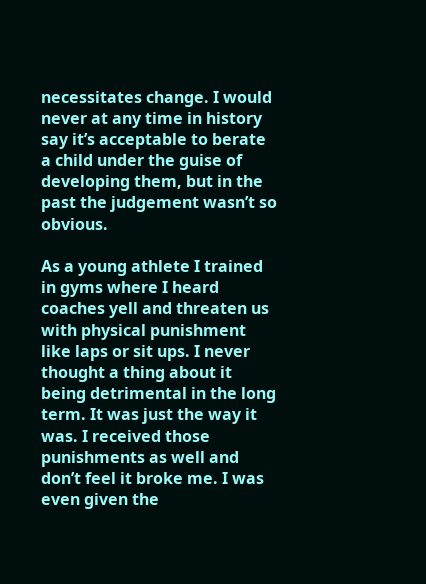necessitates change. I would never at any time in history say it’s acceptable to berate a child under the guise of developing them, but in the past the judgement wasn’t so obvious.

As a young athlete I trained in gyms where I heard coaches yell and threaten us with physical punishment like laps or sit ups. I never thought a thing about it being detrimental in the long term. It was just the way it was. I received those punishments as well and don’t feel it broke me. I was even given the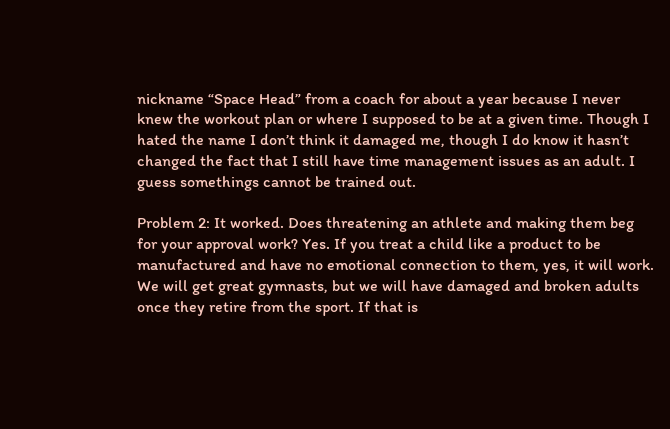nickname “Space Head” from a coach for about a year because I never knew the workout plan or where I supposed to be at a given time. Though I hated the name I don’t think it damaged me, though I do know it hasn’t changed the fact that I still have time management issues as an adult. I guess somethings cannot be trained out.

Problem 2: It worked. Does threatening an athlete and making them beg for your approval work? Yes. If you treat a child like a product to be manufactured and have no emotional connection to them, yes, it will work. We will get great gymnasts, but we will have damaged and broken adults once they retire from the sport. If that is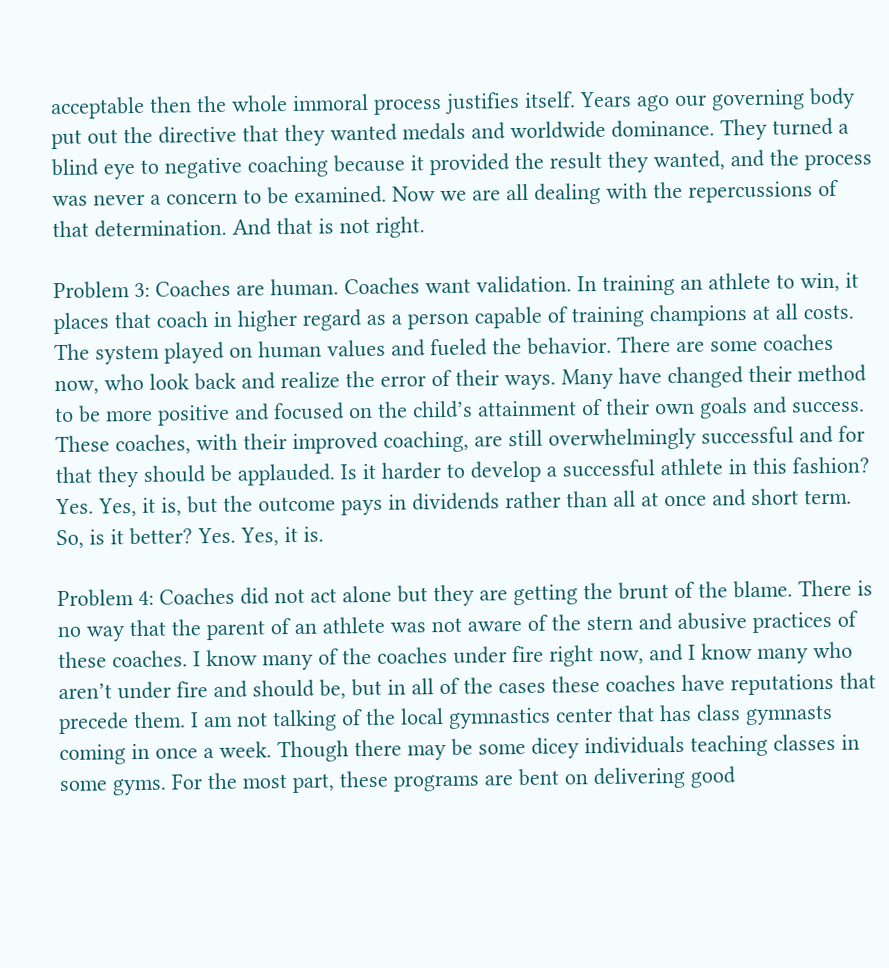acceptable then the whole immoral process justifies itself. Years ago our governing body put out the directive that they wanted medals and worldwide dominance. They turned a blind eye to negative coaching because it provided the result they wanted, and the process was never a concern to be examined. Now we are all dealing with the repercussions of that determination. And that is not right.

Problem 3: Coaches are human. Coaches want validation. In training an athlete to win, it places that coach in higher regard as a person capable of training champions at all costs. The system played on human values and fueled the behavior. There are some coaches now, who look back and realize the error of their ways. Many have changed their method to be more positive and focused on the child’s attainment of their own goals and success. These coaches, with their improved coaching, are still overwhelmingly successful and for that they should be applauded. Is it harder to develop a successful athlete in this fashion? Yes. Yes, it is, but the outcome pays in dividends rather than all at once and short term. So, is it better? Yes. Yes, it is.

Problem 4: Coaches did not act alone but they are getting the brunt of the blame. There is no way that the parent of an athlete was not aware of the stern and abusive practices of these coaches. I know many of the coaches under fire right now, and I know many who aren’t under fire and should be, but in all of the cases these coaches have reputations that precede them. I am not talking of the local gymnastics center that has class gymnasts coming in once a week. Though there may be some dicey individuals teaching classes in some gyms. For the most part, these programs are bent on delivering good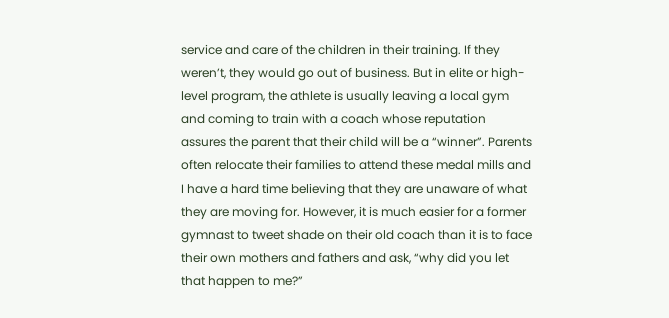service and care of the children in their training. If they weren’t, they would go out of business. But in elite or high-level program, the athlete is usually leaving a local gym and coming to train with a coach whose reputation assures the parent that their child will be a “winner”. Parents often relocate their families to attend these medal mills and I have a hard time believing that they are unaware of what they are moving for. However, it is much easier for a former gymnast to tweet shade on their old coach than it is to face their own mothers and fathers and ask, “why did you let that happen to me?”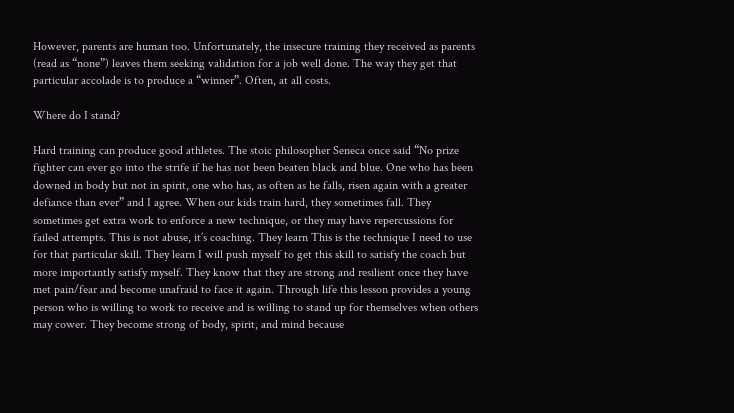However, parents are human too. Unfortunately, the insecure training they received as parents (read as “none”) leaves them seeking validation for a job well done. The way they get that particular accolade is to produce a “winner”. Often, at all costs.

Where do I stand?

Hard training can produce good athletes. The stoic philosopher Seneca once said “No prize fighter can ever go into the strife if he has not been beaten black and blue. One who has been downed in body but not in spirit, one who has, as often as he falls, risen again with a greater defiance than ever” and I agree. When our kids train hard, they sometimes fall. They sometimes get extra work to enforce a new technique, or they may have repercussions for failed attempts. This is not abuse, it’s coaching. They learn This is the technique I need to use for that particular skill. They learn I will push myself to get this skill to satisfy the coach but more importantly satisfy myself. They know that they are strong and resilient once they have met pain/fear and become unafraid to face it again. Through life this lesson provides a young person who is willing to work to receive and is willing to stand up for themselves when others may cower. They become strong of body, spirit, and mind because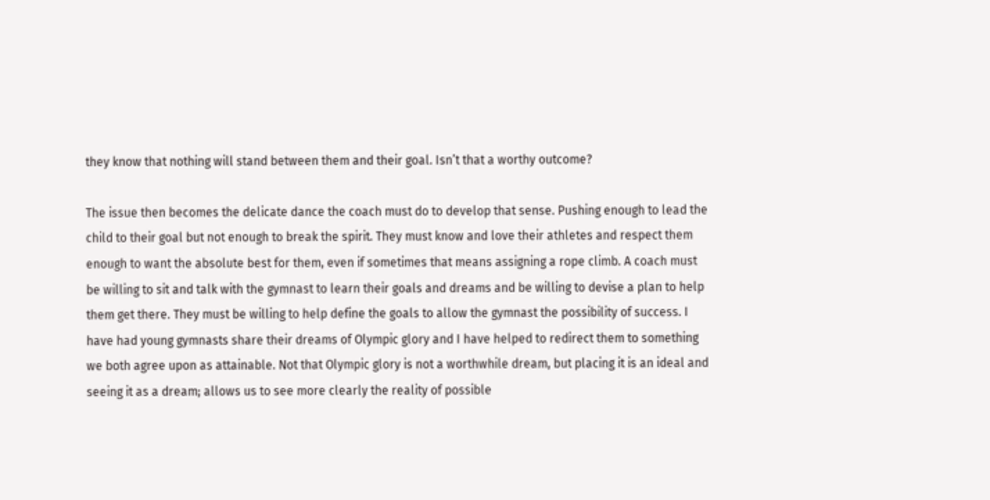they know that nothing will stand between them and their goal. Isn’t that a worthy outcome?

The issue then becomes the delicate dance the coach must do to develop that sense. Pushing enough to lead the child to their goal but not enough to break the spirit. They must know and love their athletes and respect them enough to want the absolute best for them, even if sometimes that means assigning a rope climb. A coach must be willing to sit and talk with the gymnast to learn their goals and dreams and be willing to devise a plan to help them get there. They must be willing to help define the goals to allow the gymnast the possibility of success. I have had young gymnasts share their dreams of Olympic glory and I have helped to redirect them to something we both agree upon as attainable. Not that Olympic glory is not a worthwhile dream, but placing it is an ideal and seeing it as a dream; allows us to see more clearly the reality of possible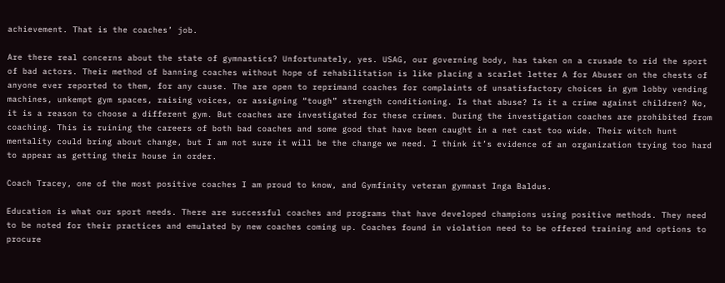achievement. That is the coaches’ job.

Are there real concerns about the state of gymnastics? Unfortunately, yes. USAG, our governing body, has taken on a crusade to rid the sport of bad actors. Their method of banning coaches without hope of rehabilitation is like placing a scarlet letter A for Abuser on the chests of anyone ever reported to them, for any cause. The are open to reprimand coaches for complaints of unsatisfactory choices in gym lobby vending machines, unkempt gym spaces, raising voices, or assigning “tough” strength conditioning. Is that abuse? Is it a crime against children? No, it is a reason to choose a different gym. But coaches are investigated for these crimes. During the investigation coaches are prohibited from coaching. This is ruining the careers of both bad coaches and some good that have been caught in a net cast too wide. Their witch hunt mentality could bring about change, but I am not sure it will be the change we need. I think it’s evidence of an organization trying too hard to appear as getting their house in order.

Coach Tracey, one of the most positive coaches I am proud to know, and Gymfinity veteran gymnast Inga Baldus.

Education is what our sport needs. There are successful coaches and programs that have developed champions using positive methods. They need to be noted for their practices and emulated by new coaches coming up. Coaches found in violation need to be offered training and options to procure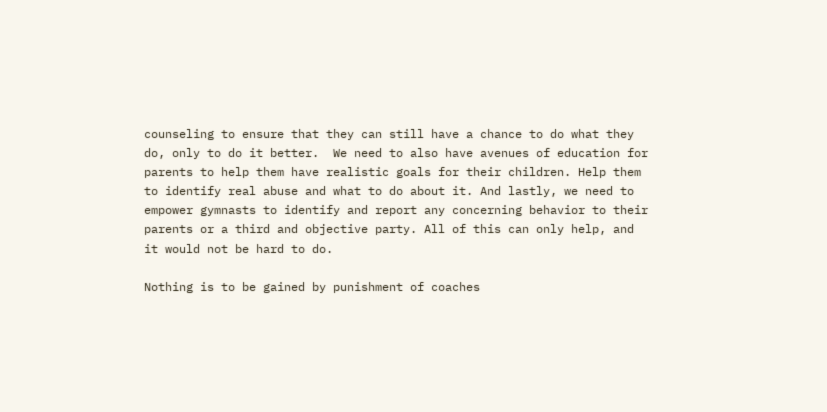counseling to ensure that they can still have a chance to do what they do, only to do it better.  We need to also have avenues of education for parents to help them have realistic goals for their children. Help them to identify real abuse and what to do about it. And lastly, we need to empower gymnasts to identify and report any concerning behavior to their parents or a third and objective party. All of this can only help, and it would not be hard to do.

Nothing is to be gained by punishment of coaches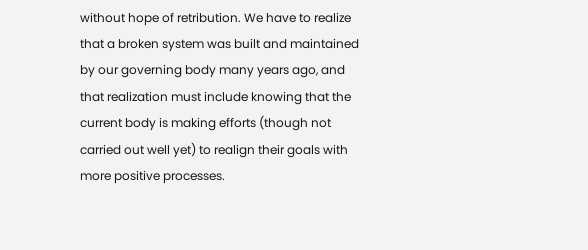without hope of retribution. We have to realize that a broken system was built and maintained by our governing body many years ago, and that realization must include knowing that the current body is making efforts (though not carried out well yet) to realign their goals with more positive processes.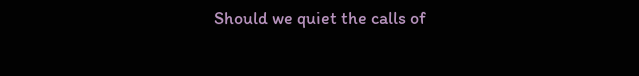Should we quiet the calls of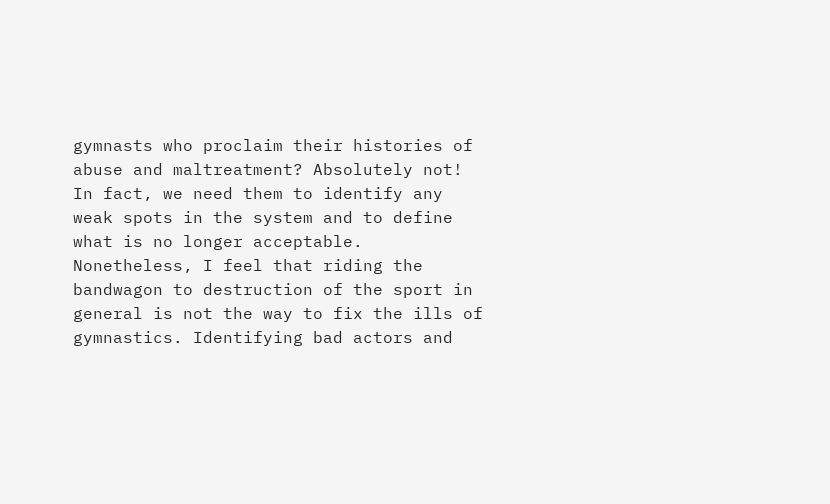gymnasts who proclaim their histories of abuse and maltreatment? Absolutely not! In fact, we need them to identify any weak spots in the system and to define what is no longer acceptable. Nonetheless, I feel that riding the bandwagon to destruction of the sport in general is not the way to fix the ills of gymnastics. Identifying bad actors and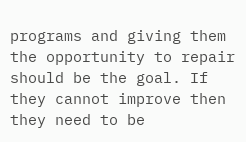programs and giving them the opportunity to repair should be the goal. If they cannot improve then they need to be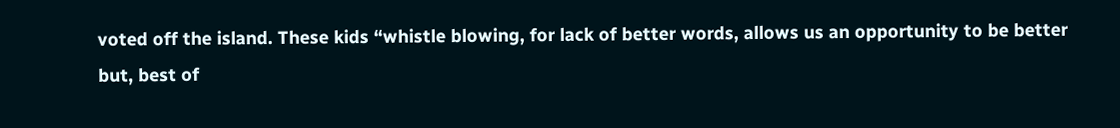voted off the island. These kids “whistle blowing, for lack of better words, allows us an opportunity to be better but, best of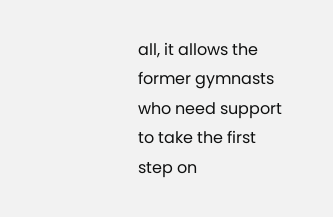all, it allows the former gymnasts who need support to take the first step on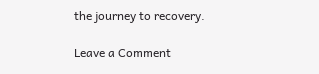the journey to recovery.

Leave a Comment